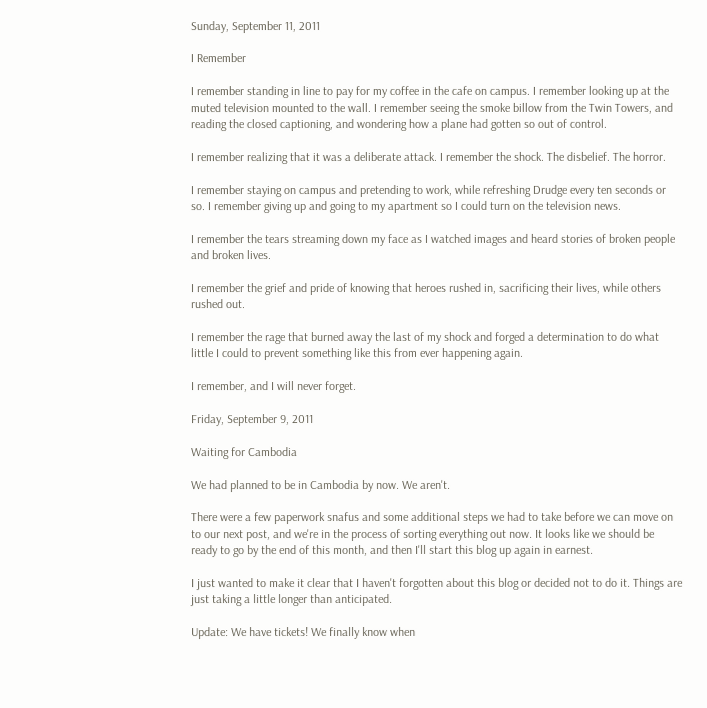Sunday, September 11, 2011

I Remember

I remember standing in line to pay for my coffee in the cafe on campus. I remember looking up at the muted television mounted to the wall. I remember seeing the smoke billow from the Twin Towers, and reading the closed captioning, and wondering how a plane had gotten so out of control.

I remember realizing that it was a deliberate attack. I remember the shock. The disbelief. The horror.

I remember staying on campus and pretending to work, while refreshing Drudge every ten seconds or so. I remember giving up and going to my apartment so I could turn on the television news.

I remember the tears streaming down my face as I watched images and heard stories of broken people and broken lives.

I remember the grief and pride of knowing that heroes rushed in, sacrificing their lives, while others rushed out.

I remember the rage that burned away the last of my shock and forged a determination to do what little I could to prevent something like this from ever happening again.

I remember, and I will never forget.

Friday, September 9, 2011

Waiting for Cambodia

We had planned to be in Cambodia by now. We aren't.

There were a few paperwork snafus and some additional steps we had to take before we can move on to our next post, and we're in the process of sorting everything out now. It looks like we should be ready to go by the end of this month, and then I'll start this blog up again in earnest.

I just wanted to make it clear that I haven't forgotten about this blog or decided not to do it. Things are just taking a little longer than anticipated.

Update: We have tickets! We finally know when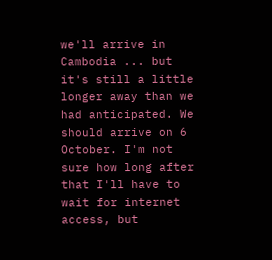we'll arrive in Cambodia ... but it's still a little longer away than we had anticipated. We should arrive on 6 October. I'm not sure how long after that I'll have to wait for internet access, but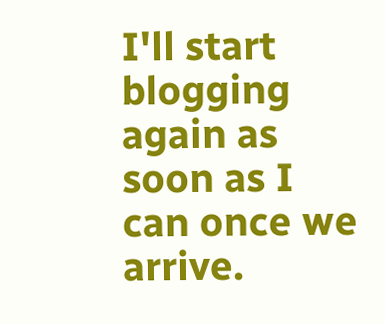I'll start blogging again as soon as I can once we arrive.